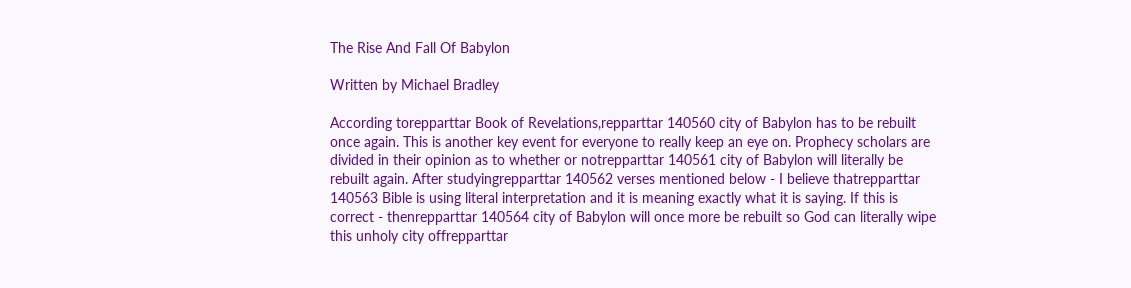The Rise And Fall Of Babylon

Written by Michael Bradley

According torepparttar Book of Revelations,repparttar 140560 city of Babylon has to be rebuilt once again. This is another key event for everyone to really keep an eye on. Prophecy scholars are divided in their opinion as to whether or notrepparttar 140561 city of Babylon will literally be rebuilt again. After studyingrepparttar 140562 verses mentioned below - I believe thatrepparttar 140563 Bible is using literal interpretation and it is meaning exactly what it is saying. If this is correct - thenrepparttar 140564 city of Babylon will once more be rebuilt so God can literally wipe this unholy city offrepparttar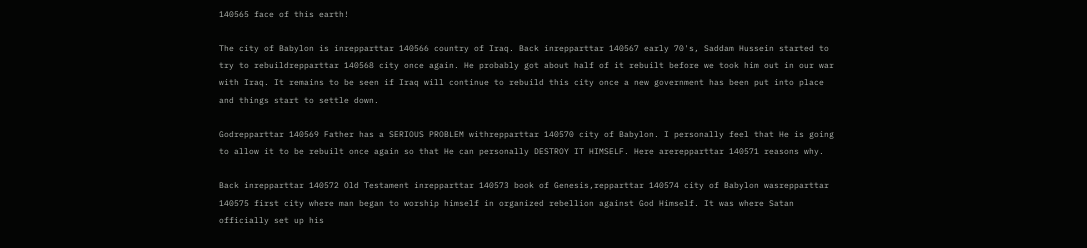140565 face of this earth!

The city of Babylon is inrepparttar 140566 country of Iraq. Back inrepparttar 140567 early 70's, Saddam Hussein started to try to rebuildrepparttar 140568 city once again. He probably got about half of it rebuilt before we took him out in our war with Iraq. It remains to be seen if Iraq will continue to rebuild this city once a new government has been put into place and things start to settle down.

Godrepparttar 140569 Father has a SERIOUS PROBLEM withrepparttar 140570 city of Babylon. I personally feel that He is going to allow it to be rebuilt once again so that He can personally DESTROY IT HIMSELF. Here arerepparttar 140571 reasons why.

Back inrepparttar 140572 Old Testament inrepparttar 140573 book of Genesis,repparttar 140574 city of Babylon wasrepparttar 140575 first city where man began to worship himself in organized rebellion against God Himself. It was where Satan officially set up his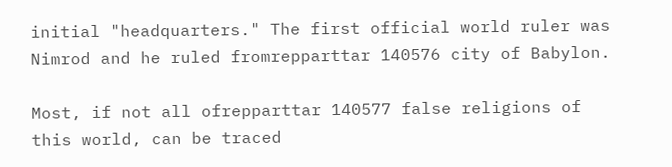initial "headquarters." The first official world ruler was Nimrod and he ruled fromrepparttar 140576 city of Babylon.

Most, if not all ofrepparttar 140577 false religions of this world, can be traced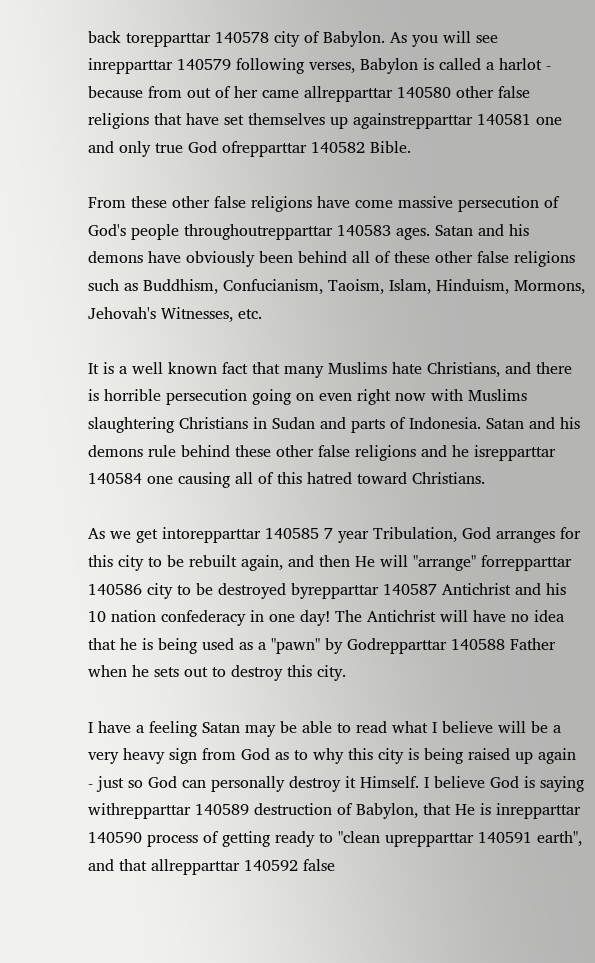back torepparttar 140578 city of Babylon. As you will see inrepparttar 140579 following verses, Babylon is called a harlot - because from out of her came allrepparttar 140580 other false religions that have set themselves up againstrepparttar 140581 one and only true God ofrepparttar 140582 Bible.

From these other false religions have come massive persecution of God's people throughoutrepparttar 140583 ages. Satan and his demons have obviously been behind all of these other false religions such as Buddhism, Confucianism, Taoism, Islam, Hinduism, Mormons, Jehovah's Witnesses, etc.

It is a well known fact that many Muslims hate Christians, and there is horrible persecution going on even right now with Muslims slaughtering Christians in Sudan and parts of Indonesia. Satan and his demons rule behind these other false religions and he isrepparttar 140584 one causing all of this hatred toward Christians.

As we get intorepparttar 140585 7 year Tribulation, God arranges for this city to be rebuilt again, and then He will "arrange" forrepparttar 140586 city to be destroyed byrepparttar 140587 Antichrist and his 10 nation confederacy in one day! The Antichrist will have no idea that he is being used as a "pawn" by Godrepparttar 140588 Father when he sets out to destroy this city.

I have a feeling Satan may be able to read what I believe will be a very heavy sign from God as to why this city is being raised up again - just so God can personally destroy it Himself. I believe God is saying withrepparttar 140589 destruction of Babylon, that He is inrepparttar 140590 process of getting ready to "clean uprepparttar 140591 earth", and that allrepparttar 140592 false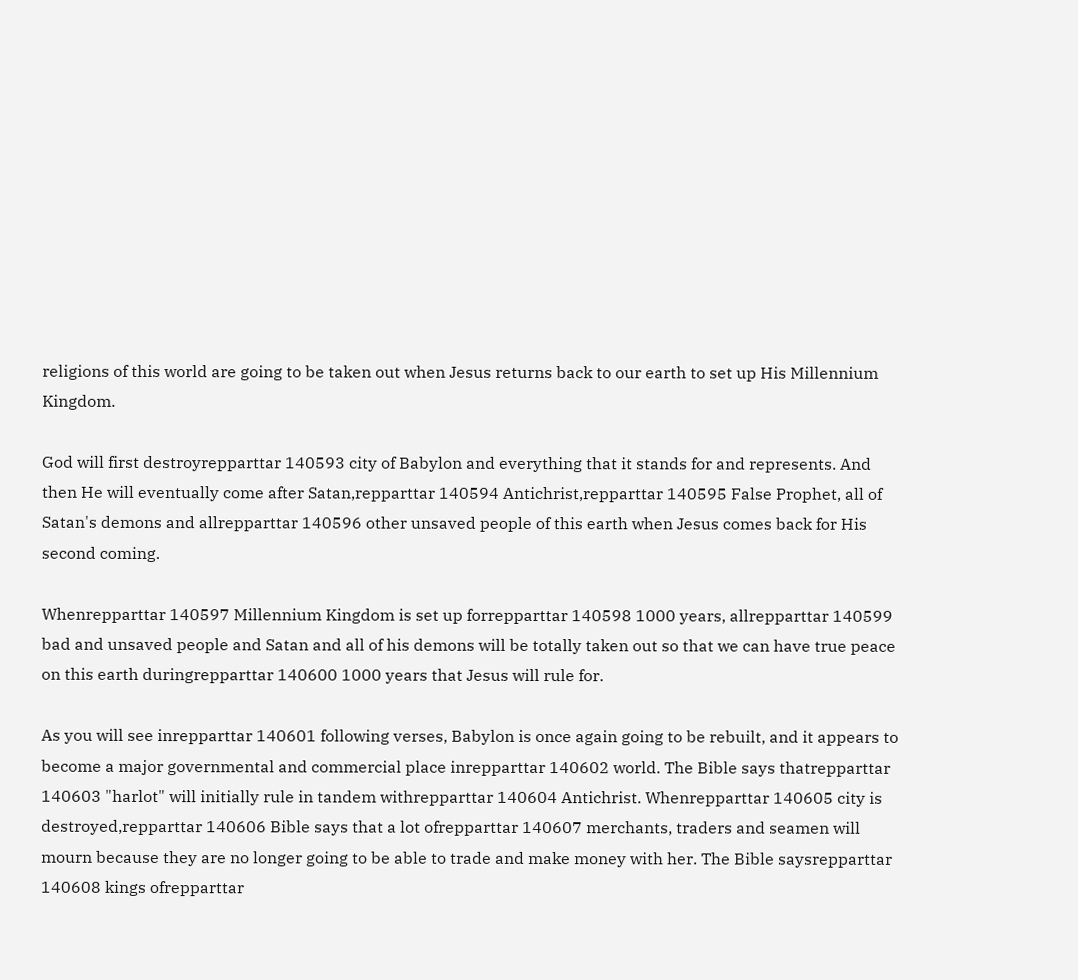religions of this world are going to be taken out when Jesus returns back to our earth to set up His Millennium Kingdom.

God will first destroyrepparttar 140593 city of Babylon and everything that it stands for and represents. And then He will eventually come after Satan,repparttar 140594 Antichrist,repparttar 140595 False Prophet, all of Satan's demons and allrepparttar 140596 other unsaved people of this earth when Jesus comes back for His second coming.

Whenrepparttar 140597 Millennium Kingdom is set up forrepparttar 140598 1000 years, allrepparttar 140599 bad and unsaved people and Satan and all of his demons will be totally taken out so that we can have true peace on this earth duringrepparttar 140600 1000 years that Jesus will rule for.

As you will see inrepparttar 140601 following verses, Babylon is once again going to be rebuilt, and it appears to become a major governmental and commercial place inrepparttar 140602 world. The Bible says thatrepparttar 140603 "harlot" will initially rule in tandem withrepparttar 140604 Antichrist. Whenrepparttar 140605 city is destroyed,repparttar 140606 Bible says that a lot ofrepparttar 140607 merchants, traders and seamen will mourn because they are no longer going to be able to trade and make money with her. The Bible saysrepparttar 140608 kings ofrepparttar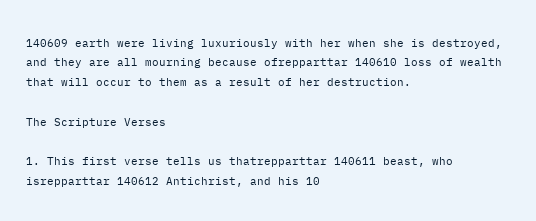140609 earth were living luxuriously with her when she is destroyed, and they are all mourning because ofrepparttar 140610 loss of wealth that will occur to them as a result of her destruction.

The Scripture Verses

1. This first verse tells us thatrepparttar 140611 beast, who isrepparttar 140612 Antichrist, and his 10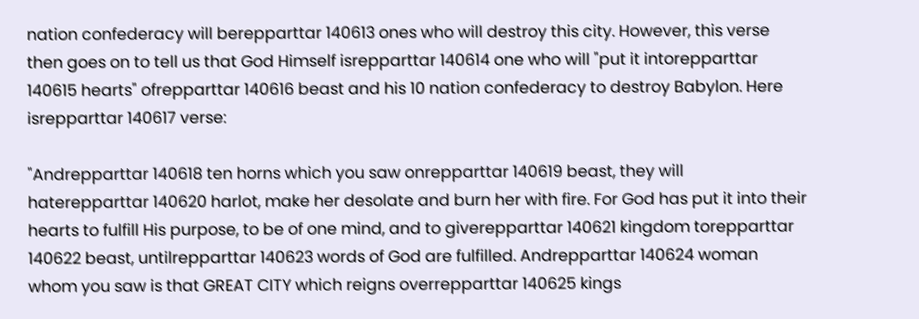nation confederacy will berepparttar 140613 ones who will destroy this city. However, this verse then goes on to tell us that God Himself isrepparttar 140614 one who will "put it intorepparttar 140615 hearts" ofrepparttar 140616 beast and his 10 nation confederacy to destroy Babylon. Here isrepparttar 140617 verse:

"Andrepparttar 140618 ten horns which you saw onrepparttar 140619 beast, they will haterepparttar 140620 harlot, make her desolate and burn her with fire. For God has put it into their hearts to fulfill His purpose, to be of one mind, and to giverepparttar 140621 kingdom torepparttar 140622 beast, untilrepparttar 140623 words of God are fulfilled. Andrepparttar 140624 woman whom you saw is that GREAT CITY which reigns overrepparttar 140625 kings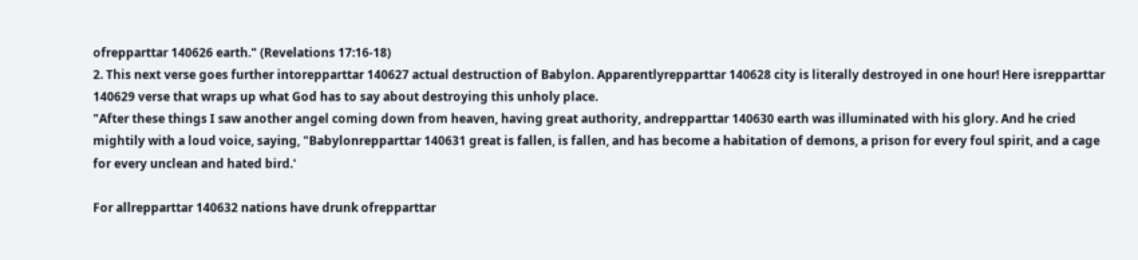ofrepparttar 140626 earth." (Revelations 17:16-18)
2. This next verse goes further intorepparttar 140627 actual destruction of Babylon. Apparentlyrepparttar 140628 city is literally destroyed in one hour! Here isrepparttar 140629 verse that wraps up what God has to say about destroying this unholy place.
"After these things I saw another angel coming down from heaven, having great authority, andrepparttar 140630 earth was illuminated with his glory. And he cried mightily with a loud voice, saying, "Babylonrepparttar 140631 great is fallen, is fallen, and has become a habitation of demons, a prison for every foul spirit, and a cage for every unclean and hated bird.'

For allrepparttar 140632 nations have drunk ofrepparttar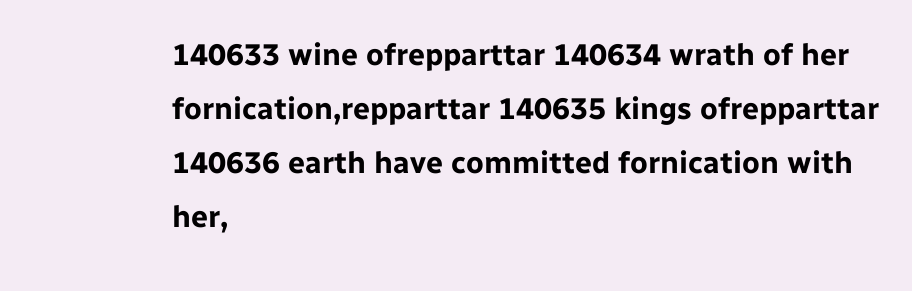140633 wine ofrepparttar 140634 wrath of her fornication,repparttar 140635 kings ofrepparttar 140636 earth have committed fornication with her,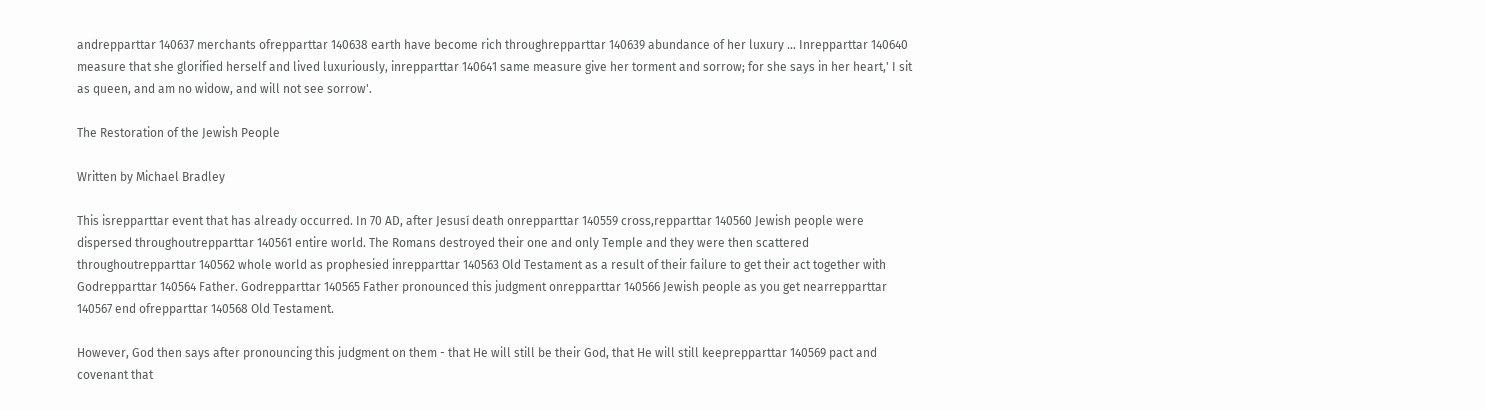andrepparttar 140637 merchants ofrepparttar 140638 earth have become rich throughrepparttar 140639 abundance of her luxury ... Inrepparttar 140640 measure that she glorified herself and lived luxuriously, inrepparttar 140641 same measure give her torment and sorrow; for she says in her heart,' I sit as queen, and am no widow, and will not see sorrow'.

The Restoration of the Jewish People

Written by Michael Bradley

This isrepparttar event that has already occurred. In 70 AD, after Jesusí death onrepparttar 140559 cross,repparttar 140560 Jewish people were dispersed throughoutrepparttar 140561 entire world. The Romans destroyed their one and only Temple and they were then scattered throughoutrepparttar 140562 whole world as prophesied inrepparttar 140563 Old Testament as a result of their failure to get their act together with Godrepparttar 140564 Father. Godrepparttar 140565 Father pronounced this judgment onrepparttar 140566 Jewish people as you get nearrepparttar 140567 end ofrepparttar 140568 Old Testament.

However, God then says after pronouncing this judgment on them - that He will still be their God, that He will still keeprepparttar 140569 pact and covenant that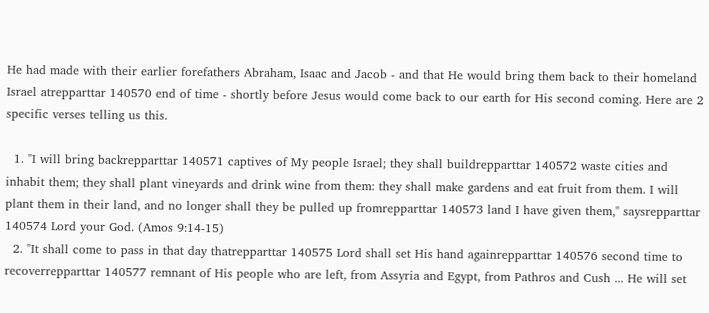He had made with their earlier forefathers Abraham, Isaac and Jacob - and that He would bring them back to their homeland Israel atrepparttar 140570 end of time - shortly before Jesus would come back to our earth for His second coming. Here are 2 specific verses telling us this.

  1. "I will bring backrepparttar 140571 captives of My people Israel; they shall buildrepparttar 140572 waste cities and inhabit them; they shall plant vineyards and drink wine from them: they shall make gardens and eat fruit from them. I will plant them in their land, and no longer shall they be pulled up fromrepparttar 140573 land I have given them," saysrepparttar 140574 Lord your God. (Amos 9:14-15)
  2. "It shall come to pass in that day thatrepparttar 140575 Lord shall set His hand againrepparttar 140576 second time to recoverrepparttar 140577 remnant of His people who are left, from Assyria and Egypt, from Pathros and Cush ... He will set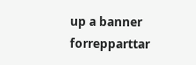up a banner forrepparttar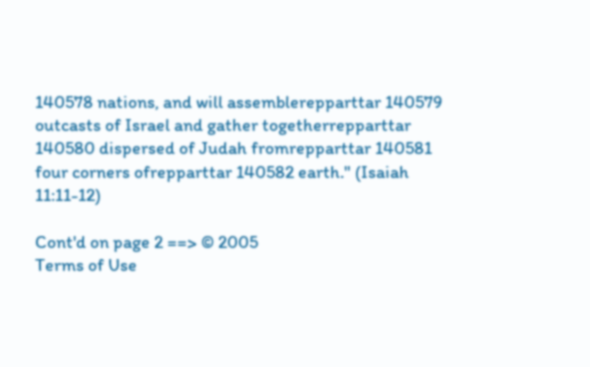140578 nations, and will assemblerepparttar 140579 outcasts of Israel and gather togetherrepparttar 140580 dispersed of Judah fromrepparttar 140581 four corners ofrepparttar 140582 earth." (Isaiah 11:11-12)

Cont'd on page 2 ==> © 2005
Terms of Use